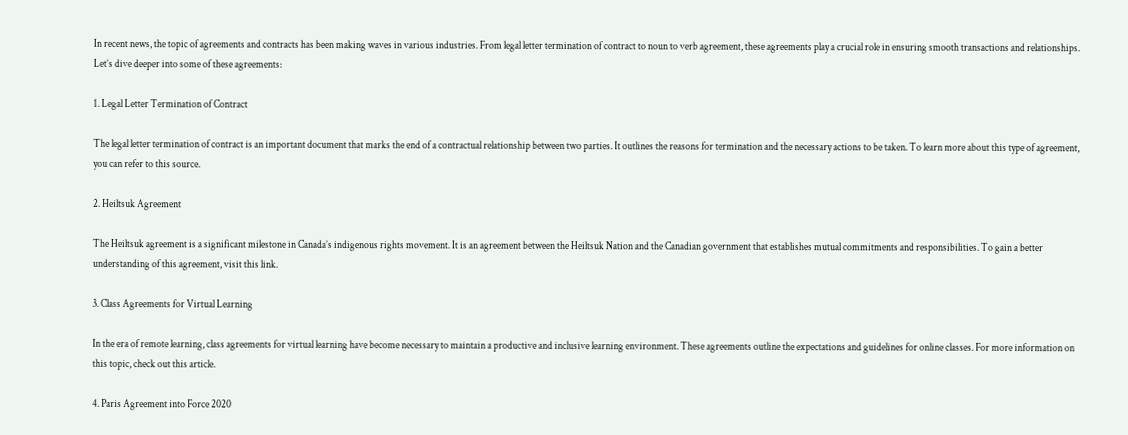In recent news, the topic of agreements and contracts has been making waves in various industries. From legal letter termination of contract to noun to verb agreement, these agreements play a crucial role in ensuring smooth transactions and relationships. Let’s dive deeper into some of these agreements:

1. Legal Letter Termination of Contract

The legal letter termination of contract is an important document that marks the end of a contractual relationship between two parties. It outlines the reasons for termination and the necessary actions to be taken. To learn more about this type of agreement, you can refer to this source.

2. Heiltsuk Agreement

The Heiltsuk agreement is a significant milestone in Canada’s indigenous rights movement. It is an agreement between the Heiltsuk Nation and the Canadian government that establishes mutual commitments and responsibilities. To gain a better understanding of this agreement, visit this link.

3. Class Agreements for Virtual Learning

In the era of remote learning, class agreements for virtual learning have become necessary to maintain a productive and inclusive learning environment. These agreements outline the expectations and guidelines for online classes. For more information on this topic, check out this article.

4. Paris Agreement into Force 2020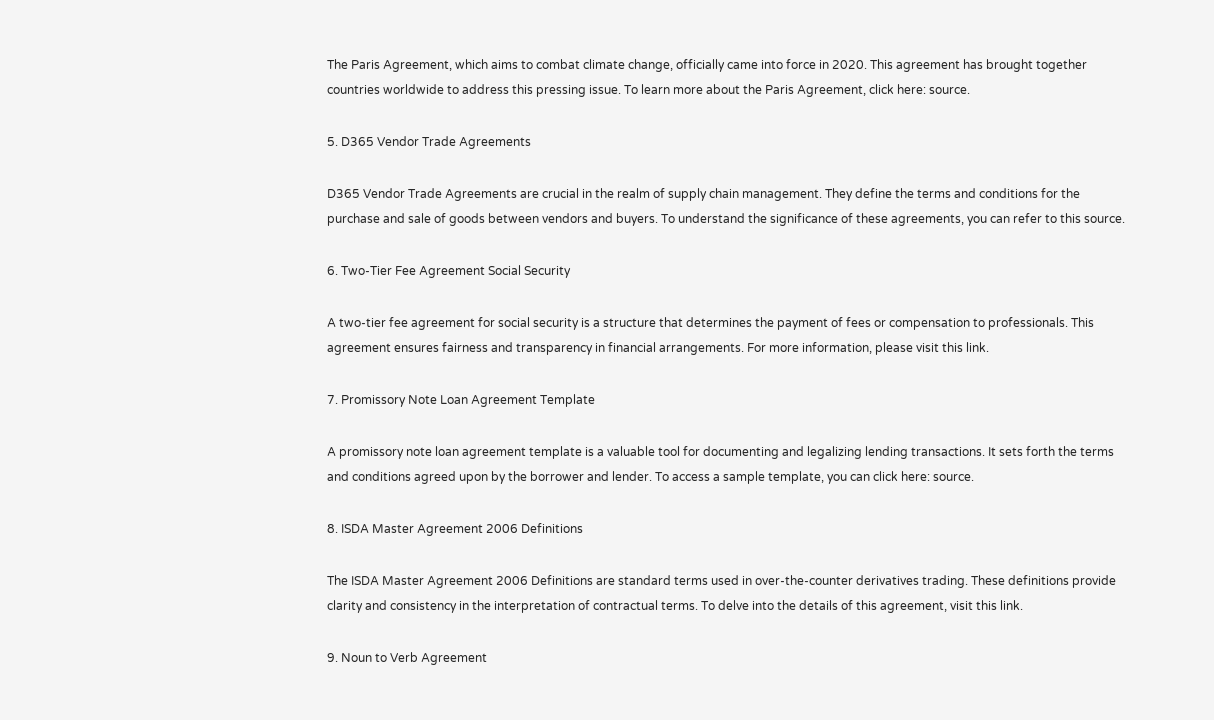The Paris Agreement, which aims to combat climate change, officially came into force in 2020. This agreement has brought together countries worldwide to address this pressing issue. To learn more about the Paris Agreement, click here: source.

5. D365 Vendor Trade Agreements

D365 Vendor Trade Agreements are crucial in the realm of supply chain management. They define the terms and conditions for the purchase and sale of goods between vendors and buyers. To understand the significance of these agreements, you can refer to this source.

6. Two-Tier Fee Agreement Social Security

A two-tier fee agreement for social security is a structure that determines the payment of fees or compensation to professionals. This agreement ensures fairness and transparency in financial arrangements. For more information, please visit this link.

7. Promissory Note Loan Agreement Template

A promissory note loan agreement template is a valuable tool for documenting and legalizing lending transactions. It sets forth the terms and conditions agreed upon by the borrower and lender. To access a sample template, you can click here: source.

8. ISDA Master Agreement 2006 Definitions

The ISDA Master Agreement 2006 Definitions are standard terms used in over-the-counter derivatives trading. These definitions provide clarity and consistency in the interpretation of contractual terms. To delve into the details of this agreement, visit this link.

9. Noun to Verb Agreement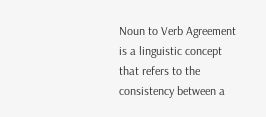Noun to Verb Agreement is a linguistic concept that refers to the consistency between a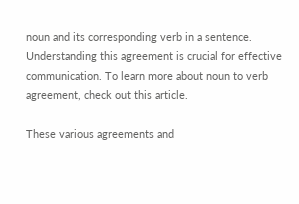noun and its corresponding verb in a sentence. Understanding this agreement is crucial for effective communication. To learn more about noun to verb agreement, check out this article.

These various agreements and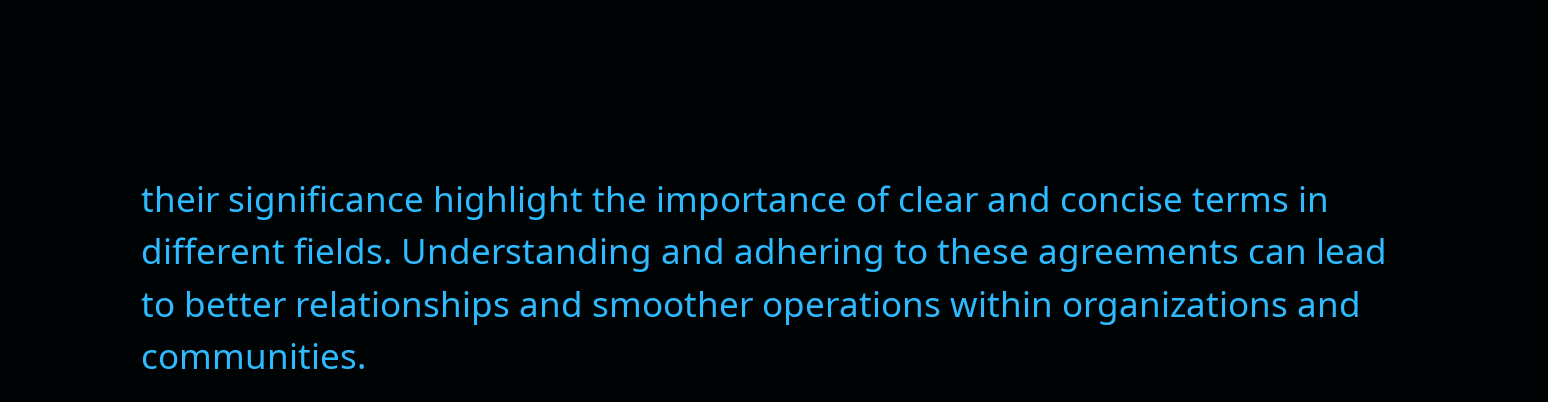their significance highlight the importance of clear and concise terms in different fields. Understanding and adhering to these agreements can lead to better relationships and smoother operations within organizations and communities.